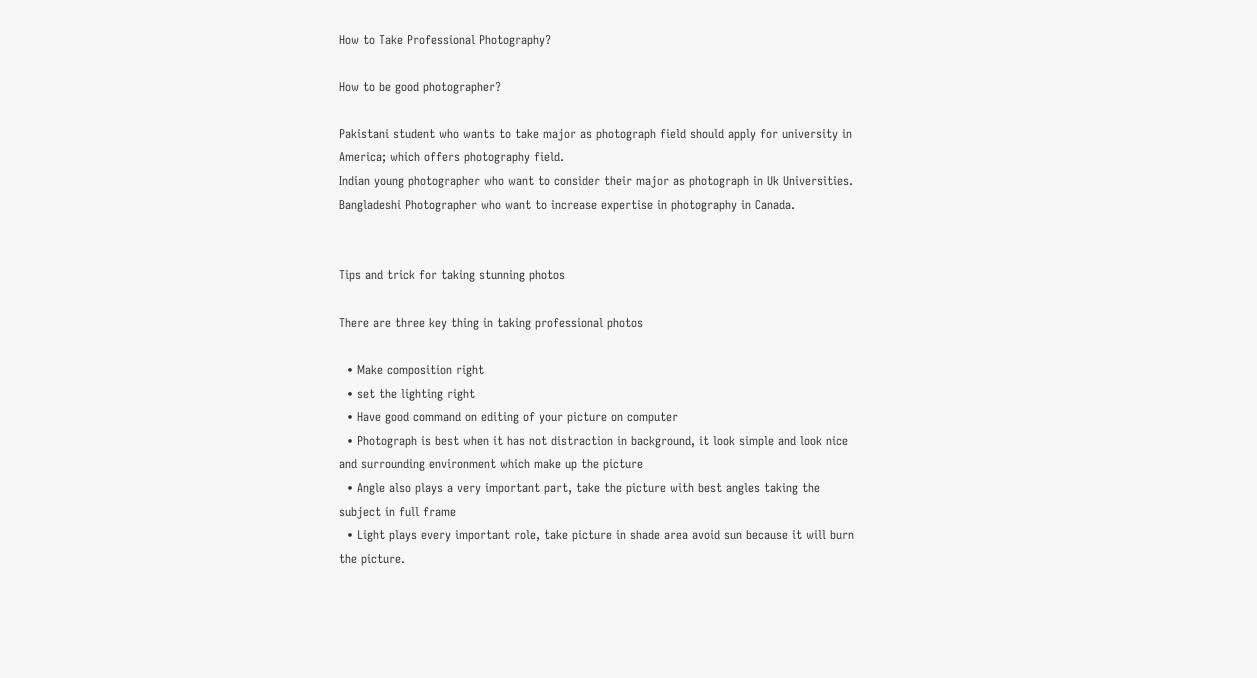How to Take Professional Photography?

How to be good photographer?

Pakistani student who wants to take major as photograph field should apply for university in America; which offers photography field.
Indian young photographer who want to consider their major as photograph in Uk Universities.
Bangladeshi Photographer who want to increase expertise in photography in Canada.


Tips and trick for taking stunning photos

There are three key thing in taking professional photos

  • Make composition right
  • set the lighting right
  • Have good command on editing of your picture on computer
  • Photograph is best when it has not distraction in background, it look simple and look nice and surrounding environment which make up the picture
  • Angle also plays a very important part, take the picture with best angles taking the subject in full frame
  • Light plays every important role, take picture in shade area avoid sun because it will burn the picture.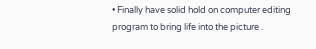• Finally have solid hold on computer editing program to bring life into the picture .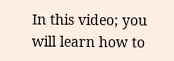In this video; you will learn how to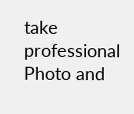take professional Photo and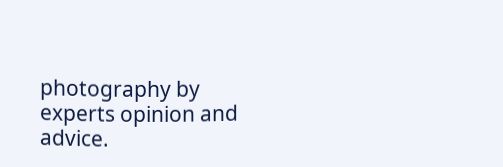photography by experts opinion and advice.